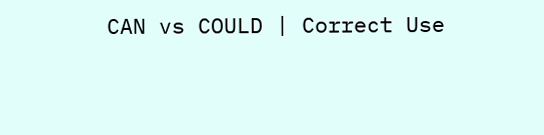CAN vs COULD | Correct Use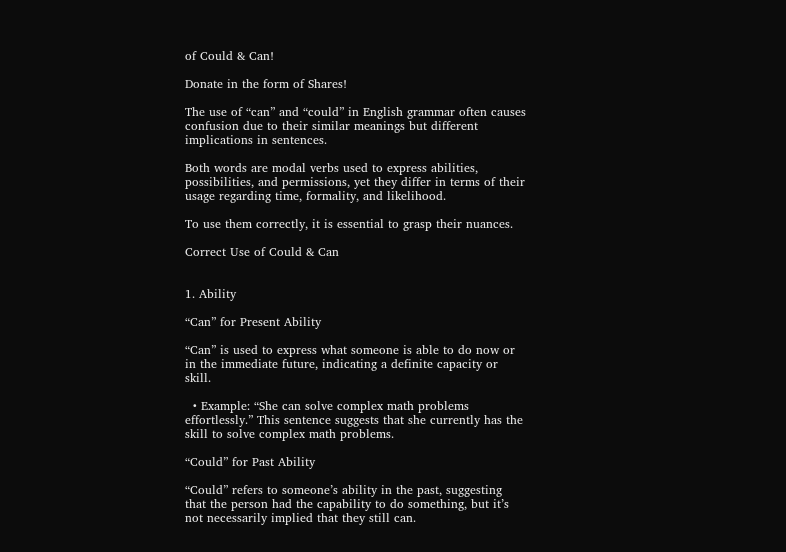of Could & Can!

Donate in the form of Shares!

The use of “can” and “could” in English grammar often causes confusion due to their similar meanings but different implications in sentences.

Both words are modal verbs used to express abilities, possibilities, and permissions, yet they differ in terms of their usage regarding time, formality, and likelihood.

To use them correctly, it is essential to grasp their nuances.

Correct Use of Could & Can


1. Ability

“Can” for Present Ability

“Can” is used to express what someone is able to do now or in the immediate future, indicating a definite capacity or skill.

  • Example: “She can solve complex math problems effortlessly.” This sentence suggests that she currently has the skill to solve complex math problems.

“Could” for Past Ability

“Could” refers to someone’s ability in the past, suggesting that the person had the capability to do something, but it’s not necessarily implied that they still can.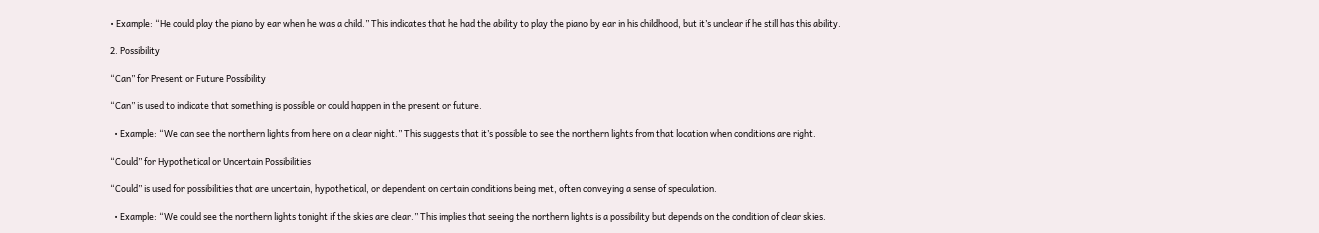• Example: “He could play the piano by ear when he was a child.” This indicates that he had the ability to play the piano by ear in his childhood, but it’s unclear if he still has this ability.

2. Possibility

“Can” for Present or Future Possibility

“Can” is used to indicate that something is possible or could happen in the present or future.

  • Example: “We can see the northern lights from here on a clear night.” This suggests that it’s possible to see the northern lights from that location when conditions are right.

“Could” for Hypothetical or Uncertain Possibilities

“Could” is used for possibilities that are uncertain, hypothetical, or dependent on certain conditions being met, often conveying a sense of speculation.

  • Example: “We could see the northern lights tonight if the skies are clear.” This implies that seeing the northern lights is a possibility but depends on the condition of clear skies.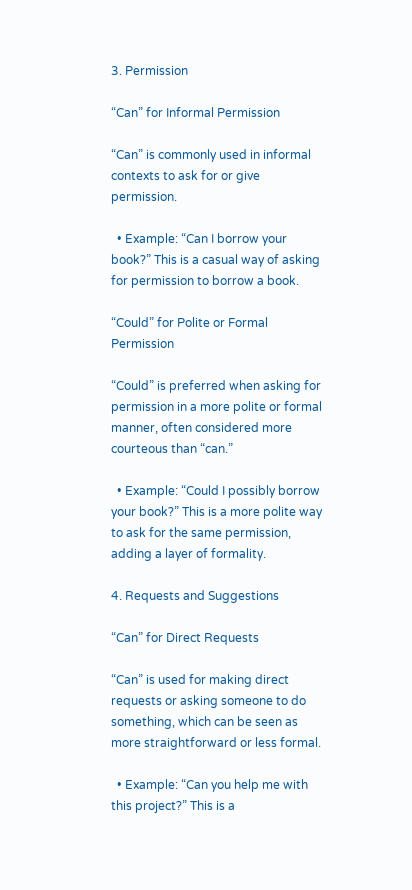3. Permission

“Can” for Informal Permission

“Can” is commonly used in informal contexts to ask for or give permission.

  • Example: “Can I borrow your book?” This is a casual way of asking for permission to borrow a book.

“Could” for Polite or Formal Permission

“Could” is preferred when asking for permission in a more polite or formal manner, often considered more courteous than “can.”

  • Example: “Could I possibly borrow your book?” This is a more polite way to ask for the same permission, adding a layer of formality.

4. Requests and Suggestions

“Can” for Direct Requests

“Can” is used for making direct requests or asking someone to do something, which can be seen as more straightforward or less formal.

  • Example: “Can you help me with this project?” This is a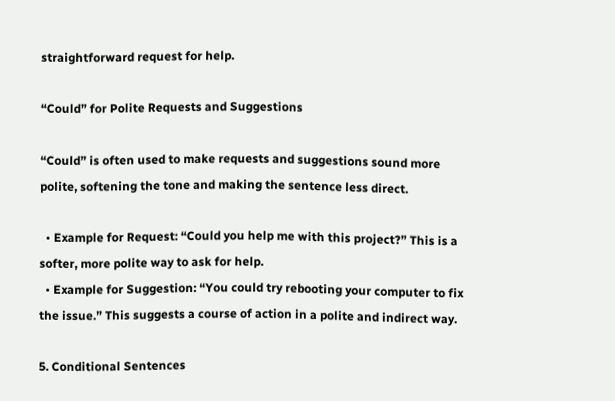straightforward request for help.

“Could” for Polite Requests and Suggestions

“Could” is often used to make requests and suggestions sound more polite, softening the tone and making the sentence less direct.

  • Example for Request: “Could you help me with this project?” This is a softer, more polite way to ask for help.
  • Example for Suggestion: “You could try rebooting your computer to fix the issue.” This suggests a course of action in a polite and indirect way.

5. Conditional Sentences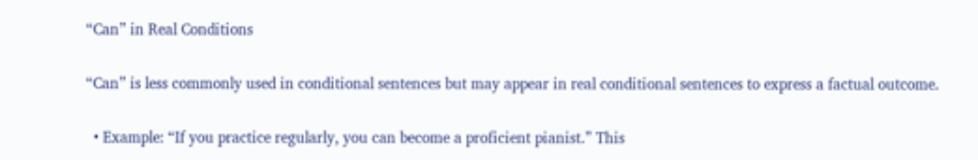“Can” in Real Conditions

“Can” is less commonly used in conditional sentences but may appear in real conditional sentences to express a factual outcome.

  • Example: “If you practice regularly, you can become a proficient pianist.” This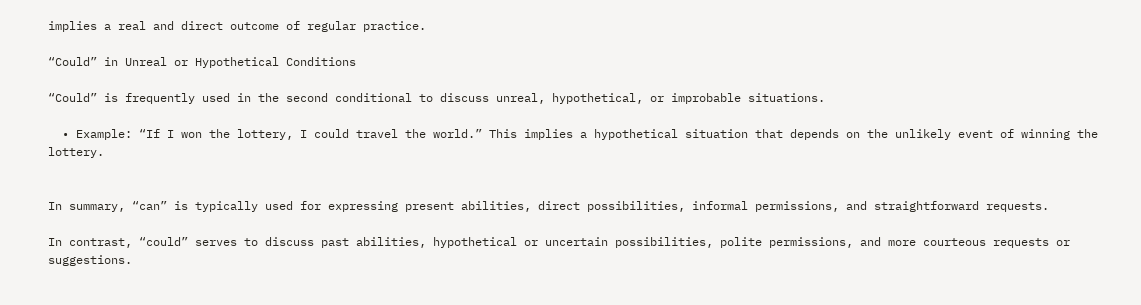implies a real and direct outcome of regular practice.

“Could” in Unreal or Hypothetical Conditions

“Could” is frequently used in the second conditional to discuss unreal, hypothetical, or improbable situations.

  • Example: “If I won the lottery, I could travel the world.” This implies a hypothetical situation that depends on the unlikely event of winning the lottery.


In summary, “can” is typically used for expressing present abilities, direct possibilities, informal permissions, and straightforward requests.

In contrast, “could” serves to discuss past abilities, hypothetical or uncertain possibilities, polite permissions, and more courteous requests or suggestions.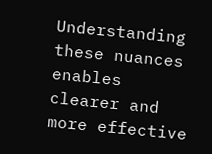Understanding these nuances enables clearer and more effective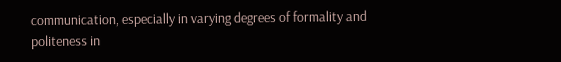communication, especially in varying degrees of formality and politeness in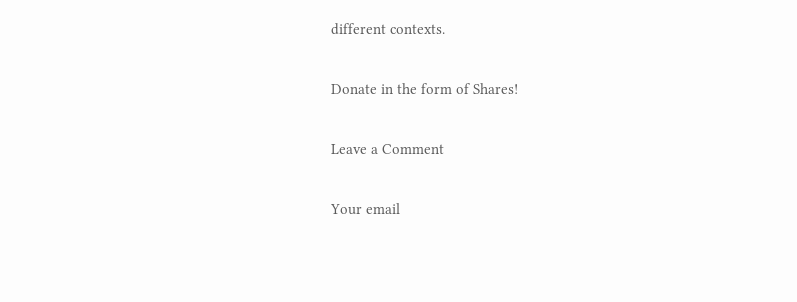different contexts.

Donate in the form of Shares!

Leave a Comment

Your email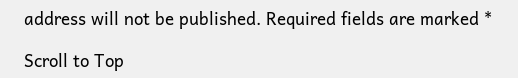address will not be published. Required fields are marked *

Scroll to Top